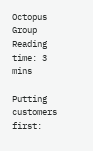Octopus Group Reading time: 3 mins

Putting customers first: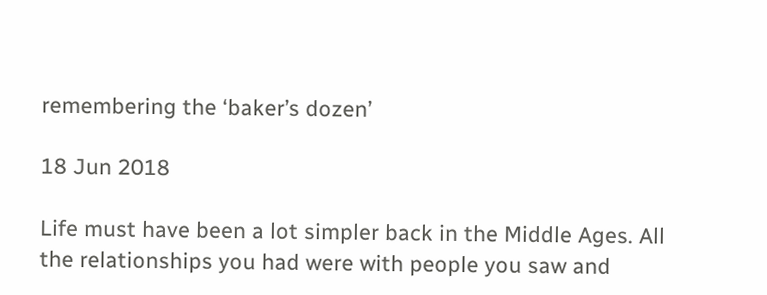remembering the ‘baker’s dozen’

18 Jun 2018

Life must have been a lot simpler back in the Middle Ages. All the relationships you had were with people you saw and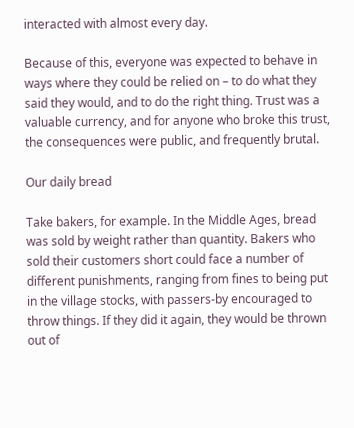interacted with almost every day.

Because of this, everyone was expected to behave in ways where they could be relied on – to do what they said they would, and to do the right thing. Trust was a valuable currency, and for anyone who broke this trust, the consequences were public, and frequently brutal.

Our daily bread

Take bakers, for example. In the Middle Ages, bread was sold by weight rather than quantity. Bakers who sold their customers short could face a number of different punishments, ranging from fines to being put in the village stocks, with passers-by encouraged to throw things. If they did it again, they would be thrown out of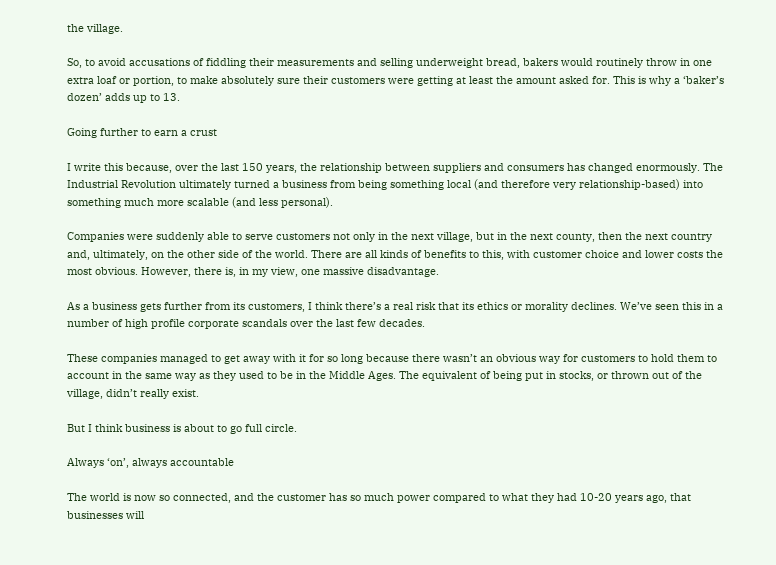the village.

So, to avoid accusations of fiddling their measurements and selling underweight bread, bakers would routinely throw in one extra loaf or portion, to make absolutely sure their customers were getting at least the amount asked for. This is why a ‘baker’s dozen’ adds up to 13.

Going further to earn a crust

I write this because, over the last 150 years, the relationship between suppliers and consumers has changed enormously. The Industrial Revolution ultimately turned a business from being something local (and therefore very relationship-based) into something much more scalable (and less personal).

Companies were suddenly able to serve customers not only in the next village, but in the next county, then the next country and, ultimately, on the other side of the world. There are all kinds of benefits to this, with customer choice and lower costs the most obvious. However, there is, in my view, one massive disadvantage.

As a business gets further from its customers, I think there’s a real risk that its ethics or morality declines. We’ve seen this in a number of high profile corporate scandals over the last few decades.

These companies managed to get away with it for so long because there wasn’t an obvious way for customers to hold them to account in the same way as they used to be in the Middle Ages. The equivalent of being put in stocks, or thrown out of the village, didn’t really exist.

But I think business is about to go full circle.

Always ‘on’, always accountable

The world is now so connected, and the customer has so much power compared to what they had 10-20 years ago, that businesses will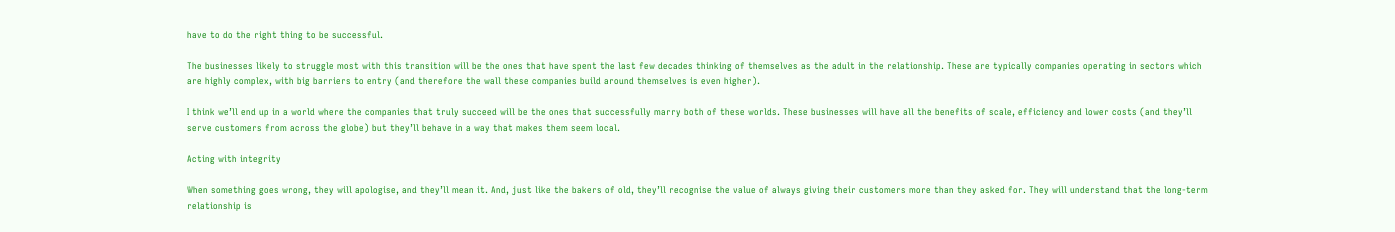have to do the right thing to be successful.

The businesses likely to struggle most with this transition will be the ones that have spent the last few decades thinking of themselves as the adult in the relationship. These are typically companies operating in sectors which are highly complex, with big barriers to entry (and therefore the wall these companies build around themselves is even higher).

I think we’ll end up in a world where the companies that truly succeed will be the ones that successfully marry both of these worlds. These businesses will have all the benefits of scale, efficiency and lower costs (and they’ll serve customers from across the globe) but they’ll behave in a way that makes them seem local.

Acting with integrity

When something goes wrong, they will apologise, and they’ll mean it. And, just like the bakers of old, they’ll recognise the value of always giving their customers more than they asked for. They will understand that the long-term relationship is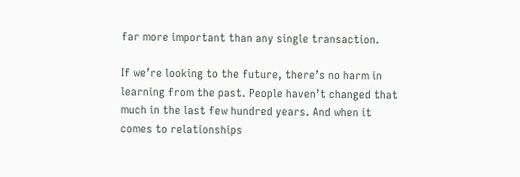far more important than any single transaction.

If we’re looking to the future, there’s no harm in learning from the past. People haven’t changed that much in the last few hundred years. And when it comes to relationships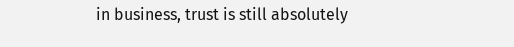in business, trust is still absolutely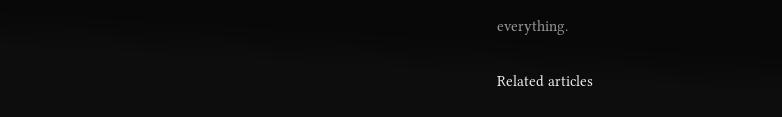everything.

Related articles